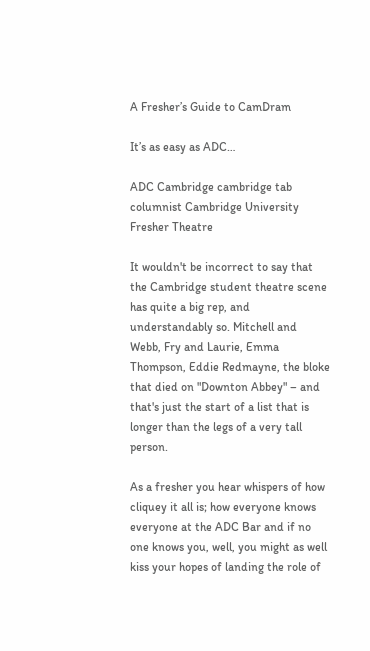A Fresher’s Guide to CamDram

It’s as easy as ADC…

ADC Cambridge cambridge tab columnist Cambridge University Fresher Theatre

It wouldn't be incorrect to say that the Cambridge student theatre scene has quite a big rep, and understandably so. Mitchell and Webb, Fry and Laurie, Emma Thompson, Eddie Redmayne, the bloke that died on "Downton Abbey" – and that's just the start of a list that is longer than the legs of a very tall person.

As a fresher you hear whispers of how cliquey it all is; how everyone knows everyone at the ADC Bar and if no one knows you, well, you might as well kiss your hopes of landing the role of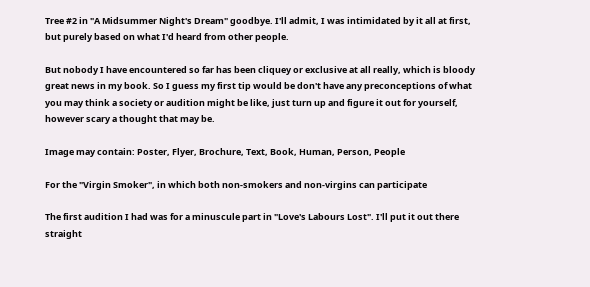Tree #2 in "A Midsummer Night's Dream" goodbye. I'll admit, I was intimidated by it all at first, but purely based on what I'd heard from other people.

But nobody I have encountered so far has been cliquey or exclusive at all really, which is bloody great news in my book. So I guess my first tip would be don't have any preconceptions of what you may think a society or audition might be like, just turn up and figure it out for yourself, however scary a thought that may be.

Image may contain: Poster, Flyer, Brochure, Text, Book, Human, Person, People

For the "Virgin Smoker", in which both non-smokers and non-virgins can participate

The first audition I had was for a minuscule part in "Love's Labours Lost". I'll put it out there straight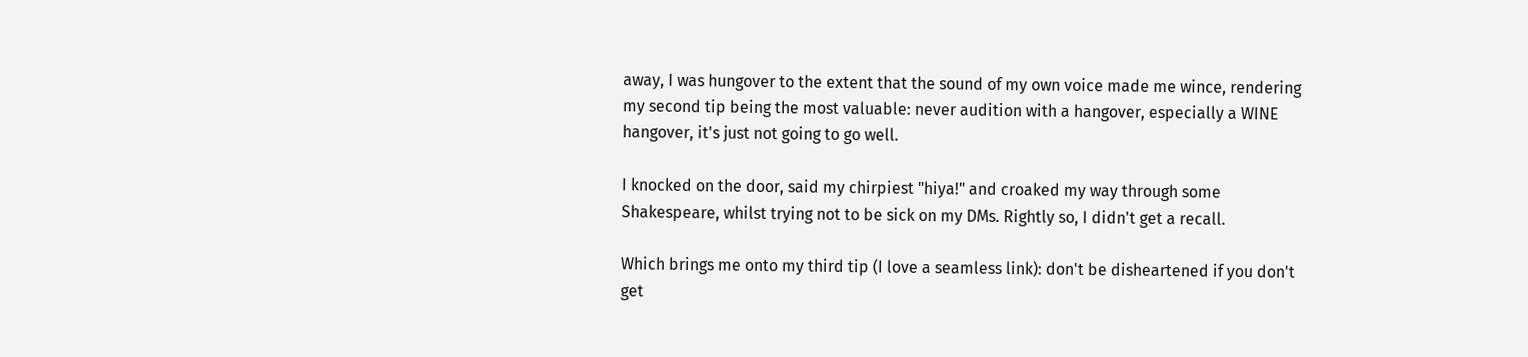away, I was hungover to the extent that the sound of my own voice made me wince, rendering my second tip being the most valuable: never audition with a hangover, especially a WINE hangover, it's just not going to go well.

I knocked on the door, said my chirpiest "hiya!" and croaked my way through some Shakespeare, whilst trying not to be sick on my DMs. Rightly so, I didn't get a recall.

Which brings me onto my third tip (I love a seamless link): don't be disheartened if you don't get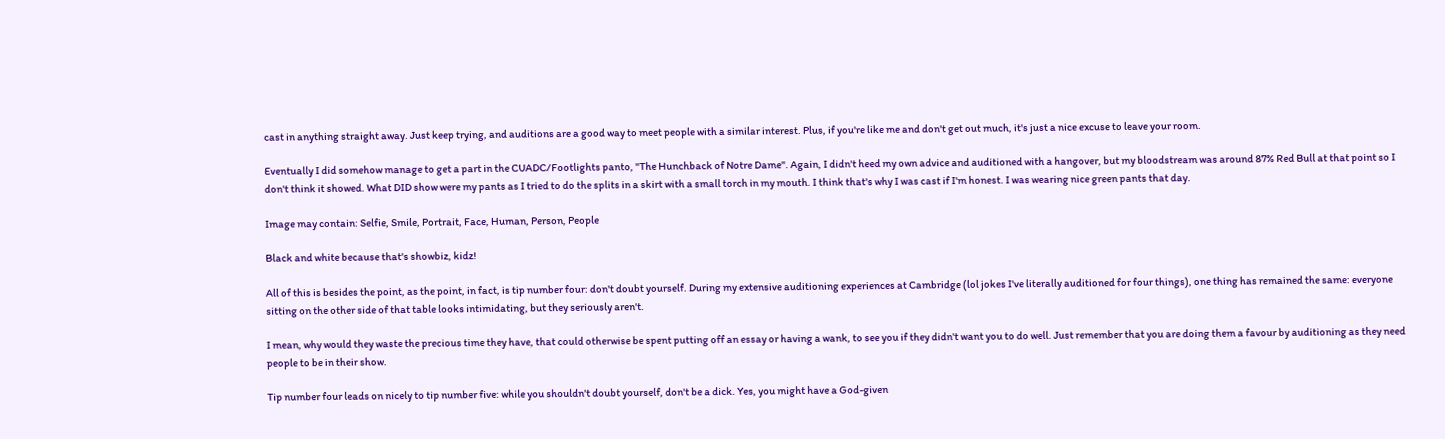cast in anything straight away. Just keep trying, and auditions are a good way to meet people with a similar interest. Plus, if you're like me and don't get out much, it's just a nice excuse to leave your room.

Eventually I did somehow manage to get a part in the CUADC/Footlights panto, "The Hunchback of Notre Dame". Again, I didn't heed my own advice and auditioned with a hangover, but my bloodstream was around 87% Red Bull at that point so I don't think it showed. What DID show were my pants as I tried to do the splits in a skirt with a small torch in my mouth. I think that's why I was cast if I'm honest. I was wearing nice green pants that day.

Image may contain: Selfie, Smile, Portrait, Face, Human, Person, People

Black and white because that's showbiz, kidz!

All of this is besides the point, as the point, in fact, is tip number four: don't doubt yourself. During my extensive auditioning experiences at Cambridge (lol jokes I've literally auditioned for four things), one thing has remained the same: everyone sitting on the other side of that table looks intimidating, but they seriously aren't.

I mean, why would they waste the precious time they have, that could otherwise be spent putting off an essay or having a wank, to see you if they didn't want you to do well. Just remember that you are doing them a favour by auditioning as they need people to be in their show.

Tip number four leads on nicely to tip number five: while you shouldn't doubt yourself, don't be a dick. Yes, you might have a God-given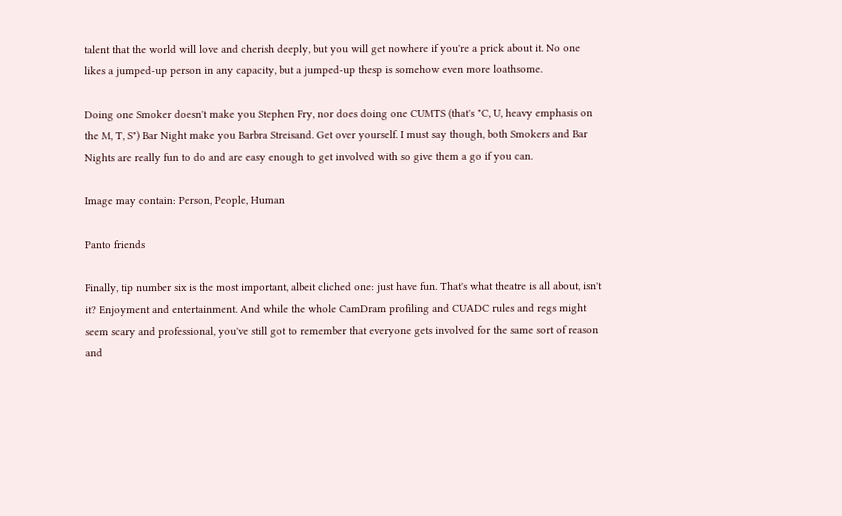talent that the world will love and cherish deeply, but you will get nowhere if you're a prick about it. No one likes a jumped-up person in any capacity, but a jumped-up thesp is somehow even more loathsome.

Doing one Smoker doesn't make you Stephen Fry, nor does doing one CUMTS (that's "C, U, heavy emphasis on the M, T, S") Bar Night make you Barbra Streisand. Get over yourself. I must say though, both Smokers and Bar Nights are really fun to do and are easy enough to get involved with so give them a go if you can.

Image may contain: Person, People, Human

Panto friends

Finally, tip number six is the most important, albeit cliched one: just have fun. That's what theatre is all about, isn't it? Enjoyment and entertainment. And while the whole CamDram profiling and CUADC rules and regs might seem scary and professional, you've still got to remember that everyone gets involved for the same sort of reason and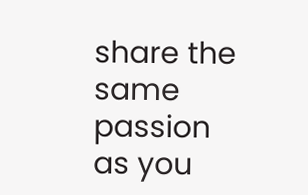share the same passion as you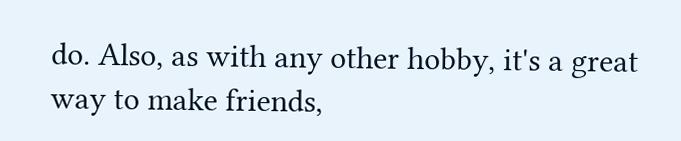do. Also, as with any other hobby, it's a great way to make friends,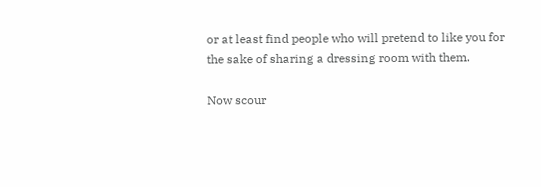or at least find people who will pretend to like you for the sake of sharing a dressing room with them.

Now scour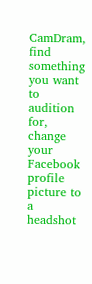CamDram, find something you want to audition for, change your Facebook profile picture to a headshot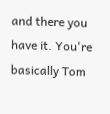and there you have it. You're basically Tom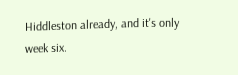Hiddleston already, and it's only week six.